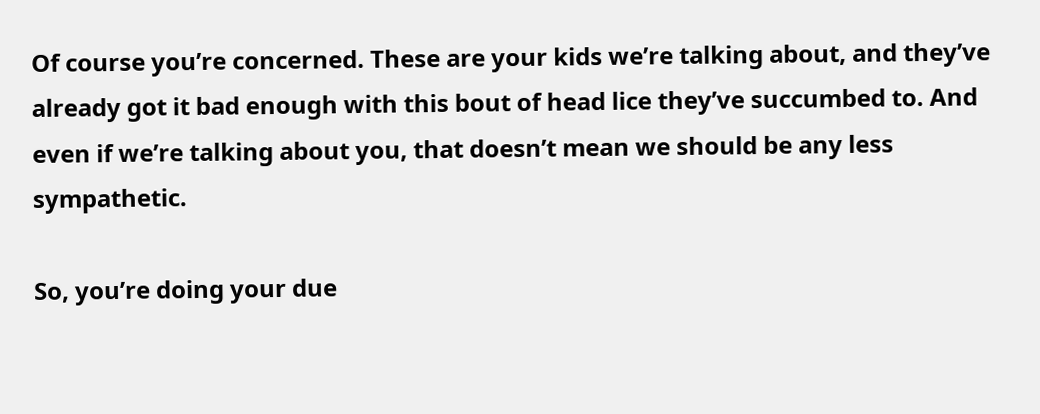Of course you’re concerned. These are your kids we’re talking about, and they’ve already got it bad enough with this bout of head lice they’ve succumbed to. And even if we’re talking about you, that doesn’t mean we should be any less sympathetic.

So, you’re doing your due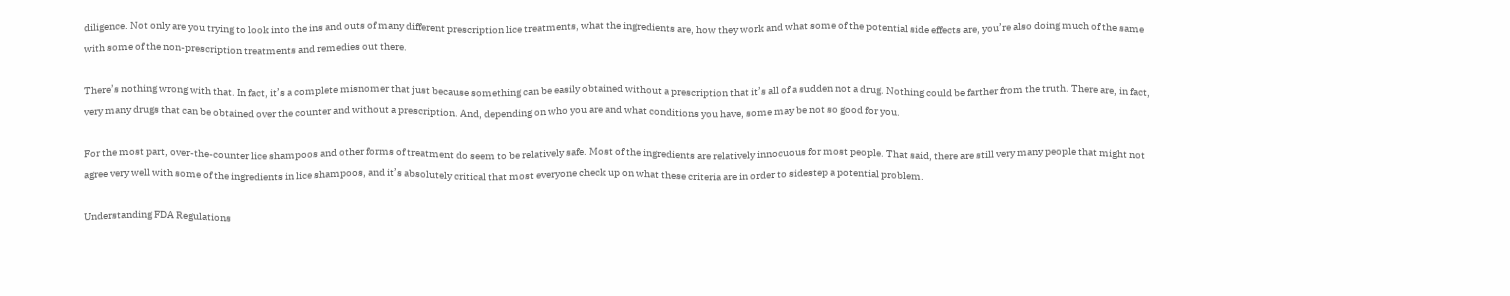diligence. Not only are you trying to look into the ins and outs of many different prescription lice treatments, what the ingredients are, how they work and what some of the potential side effects are, you’re also doing much of the same with some of the non-prescription treatments and remedies out there.

There’s nothing wrong with that. In fact, it’s a complete misnomer that just because something can be easily obtained without a prescription that it’s all of a sudden not a drug. Nothing could be farther from the truth. There are, in fact, very many drugs that can be obtained over the counter and without a prescription. And, depending on who you are and what conditions you have, some may be not so good for you.

For the most part, over-the-counter lice shampoos and other forms of treatment do seem to be relatively safe. Most of the ingredients are relatively innocuous for most people. That said, there are still very many people that might not agree very well with some of the ingredients in lice shampoos, and it’s absolutely critical that most everyone check up on what these criteria are in order to sidestep a potential problem.

Understanding FDA Regulations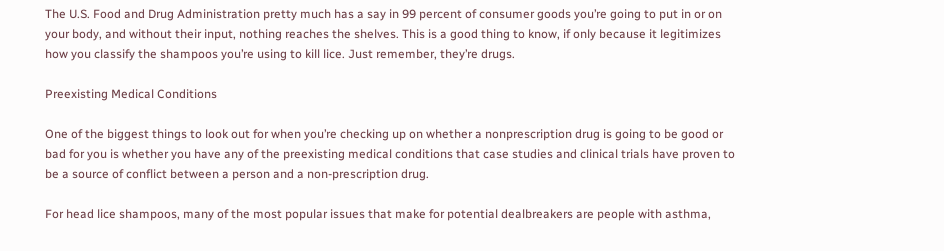The U.S. Food and Drug Administration pretty much has a say in 99 percent of consumer goods you’re going to put in or on your body, and without their input, nothing reaches the shelves. This is a good thing to know, if only because it legitimizes how you classify the shampoos you’re using to kill lice. Just remember, they’re drugs.

Preexisting Medical Conditions

One of the biggest things to look out for when you’re checking up on whether a nonprescription drug is going to be good or bad for you is whether you have any of the preexisting medical conditions that case studies and clinical trials have proven to be a source of conflict between a person and a non-prescription drug.

For head lice shampoos, many of the most popular issues that make for potential dealbreakers are people with asthma,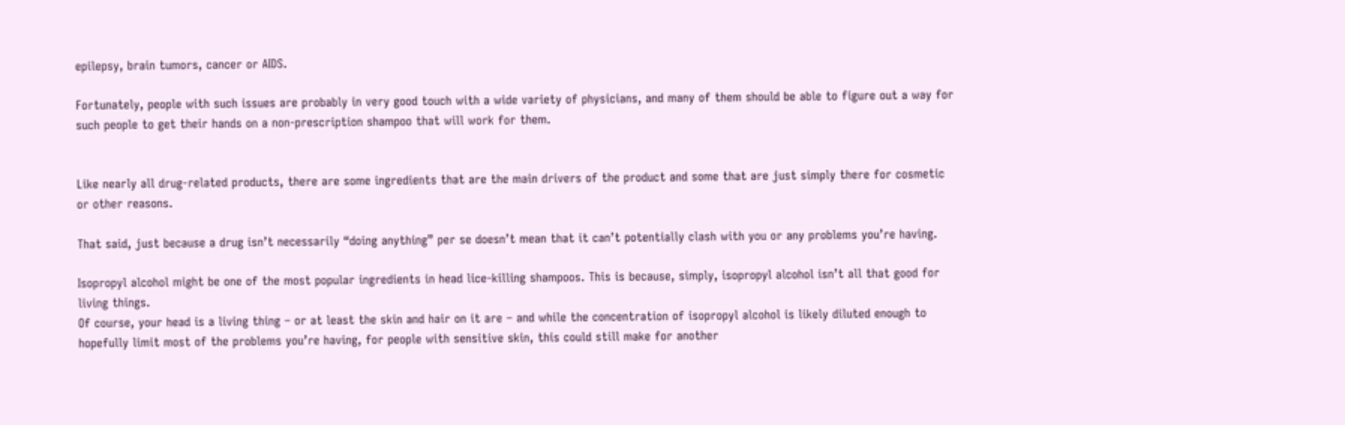epilepsy, brain tumors, cancer or AIDS.

Fortunately, people with such issues are probably in very good touch with a wide variety of physicians, and many of them should be able to figure out a way for such people to get their hands on a non-prescription shampoo that will work for them.


Like nearly all drug-related products, there are some ingredients that are the main drivers of the product and some that are just simply there for cosmetic or other reasons.

That said, just because a drug isn’t necessarily “doing anything” per se doesn’t mean that it can’t potentially clash with you or any problems you’re having.

Isopropyl alcohol might be one of the most popular ingredients in head lice-killing shampoos. This is because, simply, isopropyl alcohol isn’t all that good for living things.
Of course, your head is a living thing – or at least the skin and hair on it are – and while the concentration of isopropyl alcohol is likely diluted enough to hopefully limit most of the problems you’re having, for people with sensitive skin, this could still make for another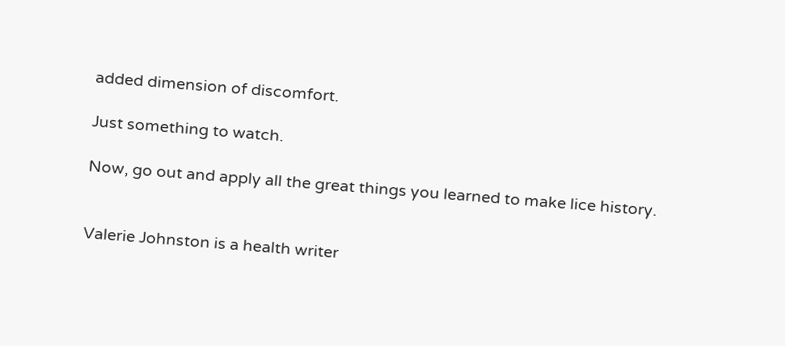added dimension of discomfort.

Just something to watch.

Now, go out and apply all the great things you learned to make lice history.


Valerie Johnston is a health writer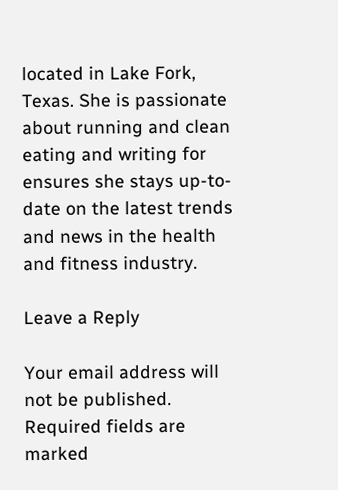located in Lake Fork, Texas. She is passionate about running and clean eating and writing for ensures she stays up-to-date on the latest trends and news in the health and fitness industry.

Leave a Reply

Your email address will not be published. Required fields are marked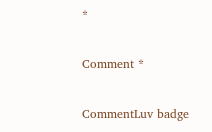*

Comment *

CommentLuv badge